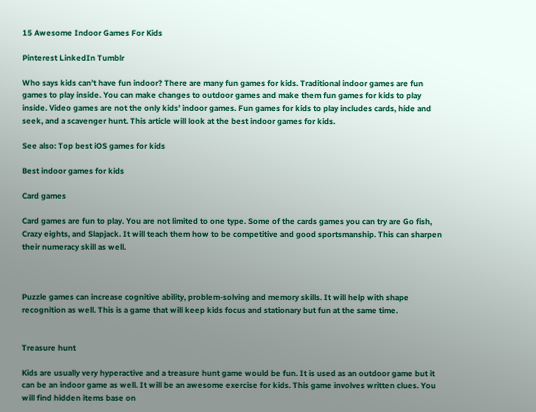15 Awesome Indoor Games For Kids

Pinterest LinkedIn Tumblr

Who says kids can’t have fun indoor? There are many fun games for kids. Traditional indoor games are fun games to play inside. You can make changes to outdoor games and make them fun games for kids to play inside. Video games are not the only kids’ indoor games. Fun games for kids to play includes cards, hide and seek, and a scavenger hunt. This article will look at the best indoor games for kids.

See also: Top best iOS games for kids

Best indoor games for kids

Card games

Card games are fun to play. You are not limited to one type. Some of the cards games you can try are Go fish, Crazy eights, and Slapjack. It will teach them how to be competitive and good sportsmanship. This can sharpen their numeracy skill as well.



Puzzle games can increase cognitive ability, problem-solving and memory skills. It will help with shape recognition as well. This is a game that will keep kids focus and stationary but fun at the same time.


Treasure hunt

Kids are usually very hyperactive and a treasure hunt game would be fun. It is used as an outdoor game but it can be an indoor game as well. It will be an awesome exercise for kids. This game involves written clues. You will find hidden items base on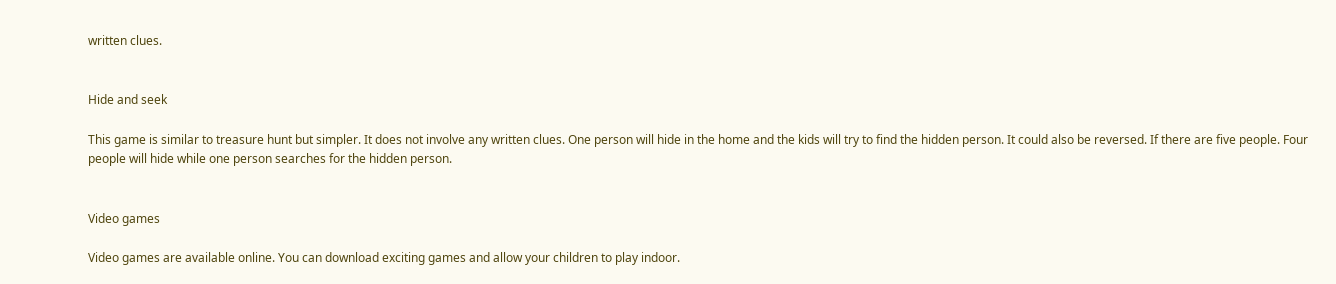written clues.


Hide and seek

This game is similar to treasure hunt but simpler. It does not involve any written clues. One person will hide in the home and the kids will try to find the hidden person. It could also be reversed. If there are five people. Four people will hide while one person searches for the hidden person.


Video games

Video games are available online. You can download exciting games and allow your children to play indoor.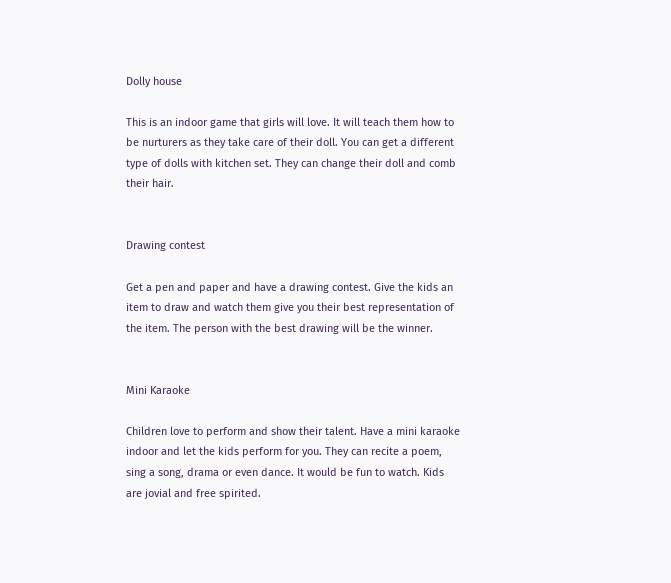Dolly house

This is an indoor game that girls will love. It will teach them how to be nurturers as they take care of their doll. You can get a different type of dolls with kitchen set. They can change their doll and comb their hair.


Drawing contest

Get a pen and paper and have a drawing contest. Give the kids an item to draw and watch them give you their best representation of the item. The person with the best drawing will be the winner.


Mini Karaoke

Children love to perform and show their talent. Have a mini karaoke indoor and let the kids perform for you. They can recite a poem, sing a song, drama or even dance. It would be fun to watch. Kids are jovial and free spirited.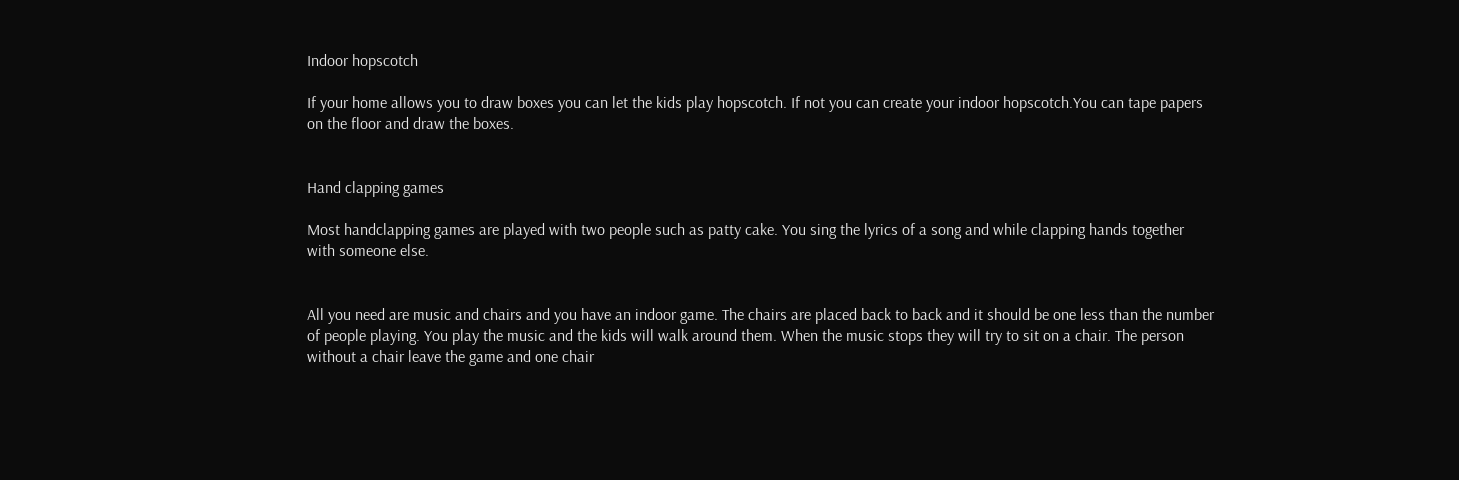Indoor hopscotch

If your home allows you to draw boxes you can let the kids play hopscotch. If not you can create your indoor hopscotch.You can tape papers on the floor and draw the boxes.


Hand clapping games

Most handclapping games are played with two people such as patty cake. You sing the lyrics of a song and while clapping hands together with someone else.


All you need are music and chairs and you have an indoor game. The chairs are placed back to back and it should be one less than the number of people playing. You play the music and the kids will walk around them. When the music stops they will try to sit on a chair. The person without a chair leave the game and one chair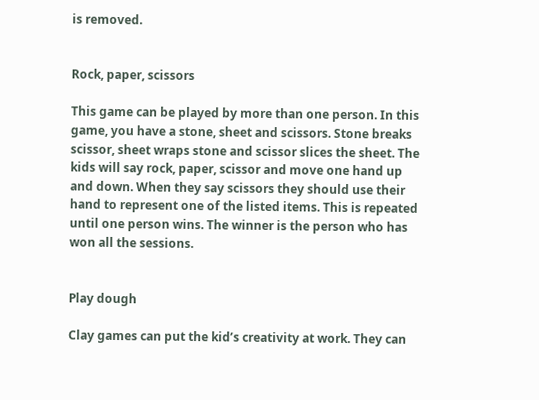is removed.


Rock, paper, scissors

This game can be played by more than one person. In this game, you have a stone, sheet and scissors. Stone breaks scissor, sheet wraps stone and scissor slices the sheet. The kids will say rock, paper, scissor and move one hand up and down. When they say scissors they should use their hand to represent one of the listed items. This is repeated until one person wins. The winner is the person who has won all the sessions.


Play dough

Clay games can put the kid’s creativity at work. They can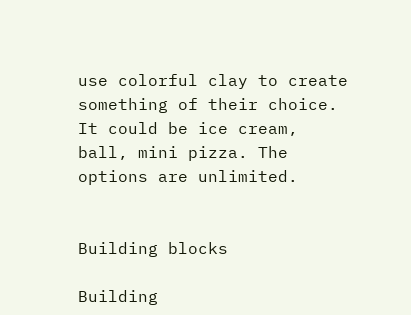use colorful clay to create something of their choice. It could be ice cream, ball, mini pizza. The options are unlimited.


Building blocks

Building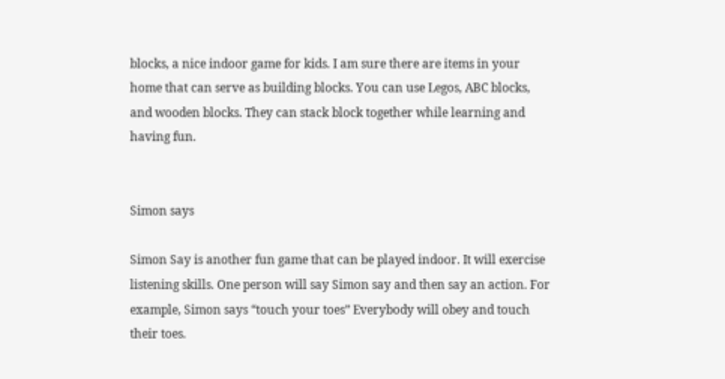blocks, a nice indoor game for kids. I am sure there are items in your home that can serve as building blocks. You can use Legos, ABC blocks, and wooden blocks. They can stack block together while learning and having fun.


Simon says

Simon Say is another fun game that can be played indoor. It will exercise listening skills. One person will say Simon say and then say an action. For example, Simon says “touch your toes” Everybody will obey and touch their toes.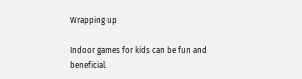Wrapping up

Indoor games for kids can be fun and beneficial.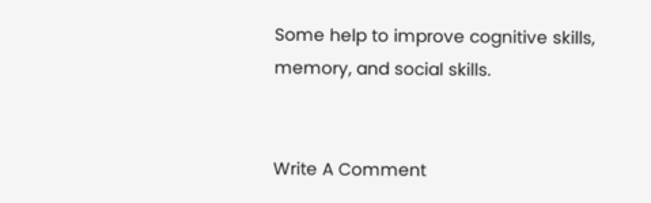Some help to improve cognitive skills, memory, and social skills.


Write A Comment